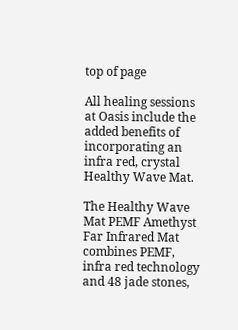top of page

All healing sessions at Oasis include the added benefits of incorporating an infra red, crystal Healthy Wave Mat.

The Healthy Wave Mat PEMF Amethyst Far Infrared Mat combines PEMF, infra red technology  and 48 jade stones,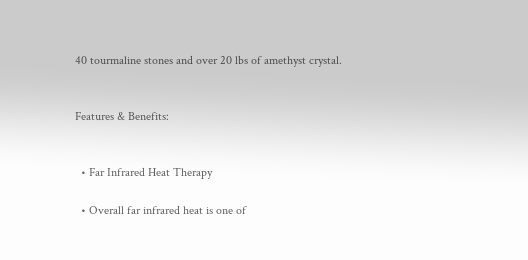40 tourmaline stones and over 20 lbs of amethyst crystal.


Features & Benefits:


  • Far Infrared Heat Therapy

  • Overall far infrared heat is one of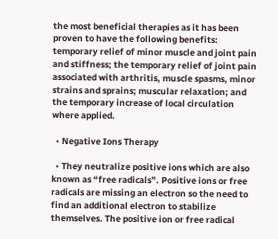the most beneficial therapies as it has been proven to have the following benefits: temporary relief of minor muscle and joint pain and stiffness; the temporary relief of joint pain associated with arthritis, muscle spasms, minor strains and sprains; muscular relaxation; and the temporary increase of local circulation where applied.

  • Negative Ions Therapy

  • They neutralize positive ions which are also known as “free radicals”. Positive ions or free radicals are missing an electron so the need to find an additional electron to stabilize themselves. The positive ion or free radical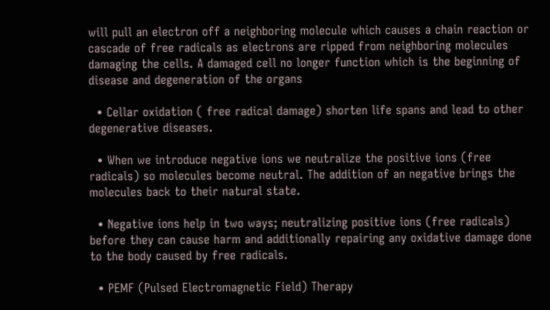will pull an electron off a neighboring molecule which causes a chain reaction or cascade of free radicals as electrons are ripped from neighboring molecules damaging the cells. A damaged cell no longer function which is the beginning of disease and degeneration of the organs

  • Cellar oxidation ( free radical damage) shorten life spans and lead to other degenerative diseases.

  • When we introduce negative ions we neutralize the positive ions (free radicals) so molecules become neutral. The addition of an negative brings the molecules back to their natural state.

  • Negative ions help in two ways; neutralizing positive ions (free radicals) before they can cause harm and additionally repairing any oxidative damage done to the body caused by free radicals.

  • PEMF (Pulsed Electromagnetic Field) Therapy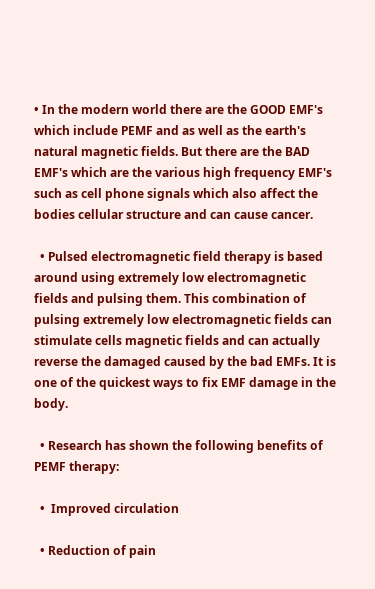• In the modern world there are the GOOD EMF's which include PEMF and as well as the earth's natural magnetic fields. But there are the BAD EMF's which are the various high frequency EMF's such as cell phone signals which also affect the bodies cellular structure and can cause cancer.

  • Pulsed electromagnetic field therapy is based around using extremely low electromagnetic fields and pulsing them. This combination of pulsing extremely low electromagnetic fields can stimulate cells magnetic fields and can actually reverse the damaged caused by the bad EMFs. It is one of the quickest ways to fix EMF damage in the body.

  • Research has shown the following benefits of PEMF therapy:

  •  Improved circulation

  • Reduction of pain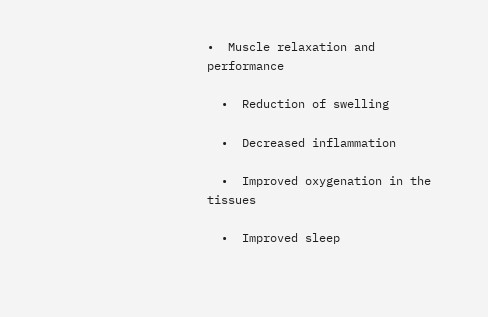•  Muscle relaxation and performance

  •  Reduction of swelling

  •  Decreased inflammation

  •  Improved oxygenation in the tissues

  •  Improved sleep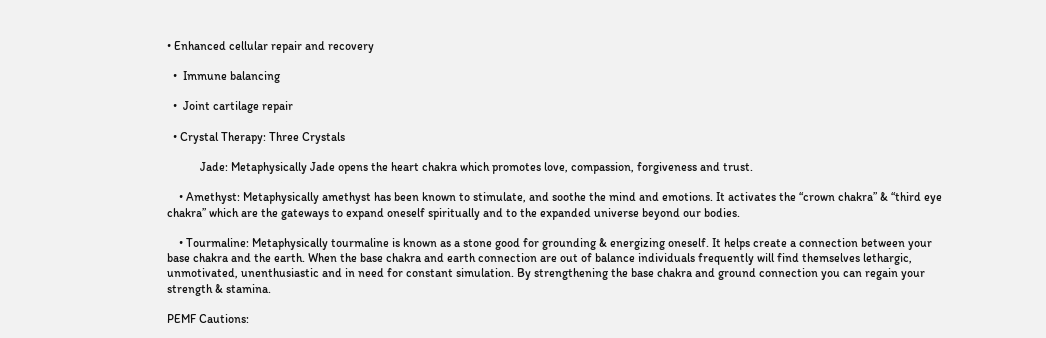• Enhanced cellular repair and recovery

  •  Immune balancing

  •  Joint cartilage repair

  • Crystal Therapy: Three Crystals

           Jade: Metaphysically Jade opens the heart chakra which promotes love, compassion, forgiveness and trust.

    • Amethyst: Metaphysically amethyst has been known to stimulate, and soothe the mind and emotions. It activates the “crown chakra” & “third eye chakra” which are the gateways to expand oneself spiritually and to the expanded universe beyond our bodies.

    • Tourmaline: Metaphysically tourmaline is known as a stone good for grounding & energizing oneself. It helps create a connection between your base chakra and the earth. When the base chakra and earth connection are out of balance individuals frequently will find themselves lethargic, unmotivated, unenthusiastic and in need for constant simulation. By strengthening the base chakra and ground connection you can regain your strength & stamina.

PEMF Cautions: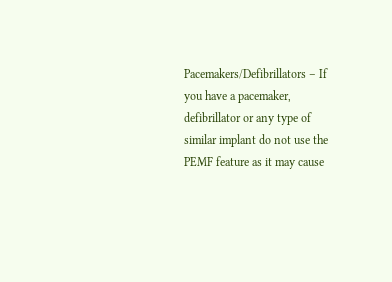Pacemakers/Defibrillators – If you have a pacemaker, defibrillator or any type of similar implant do not use the PEMF feature as it may cause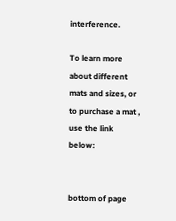interference.

To learn more about different mats and sizes, or to purchase a mat , use the link below:


bottom of page